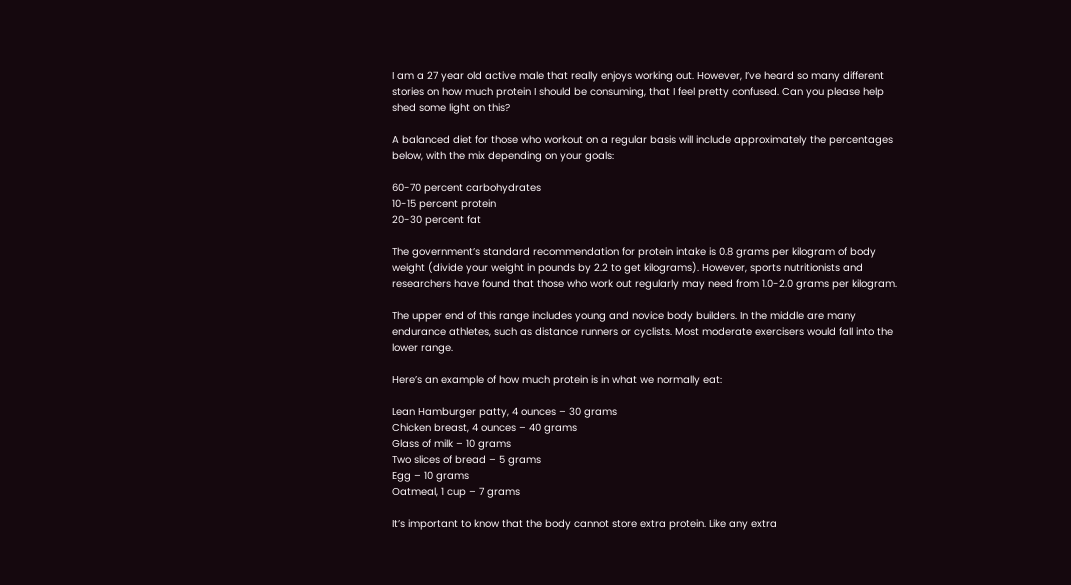I am a 27 year old active male that really enjoys working out. However, I’ve heard so many different stories on how much protein I should be consuming, that I feel pretty confused. Can you please help shed some light on this?

A balanced diet for those who workout on a regular basis will include approximately the percentages below, with the mix depending on your goals:

60-70 percent carbohydrates
10-15 percent protein
20-30 percent fat

The government’s standard recommendation for protein intake is 0.8 grams per kilogram of body weight (divide your weight in pounds by 2.2 to get kilograms). However, sports nutritionists and researchers have found that those who work out regularly may need from 1.0-2.0 grams per kilogram.

The upper end of this range includes young and novice body builders. In the middle are many endurance athletes, such as distance runners or cyclists. Most moderate exercisers would fall into the lower range.

Here’s an example of how much protein is in what we normally eat:

Lean Hamburger patty, 4 ounces – 30 grams
Chicken breast, 4 ounces – 40 grams
Glass of milk – 10 grams
Two slices of bread – 5 grams
Egg – 10 grams
Oatmeal, 1 cup – 7 grams

It’s important to know that the body cannot store extra protein. Like any extra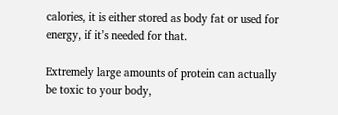calories, it is either stored as body fat or used for energy, if it’s needed for that.

Extremely large amounts of protein can actually be toxic to your body,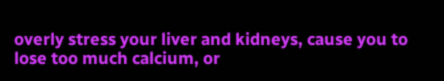overly stress your liver and kidneys, cause you to lose too much calcium, or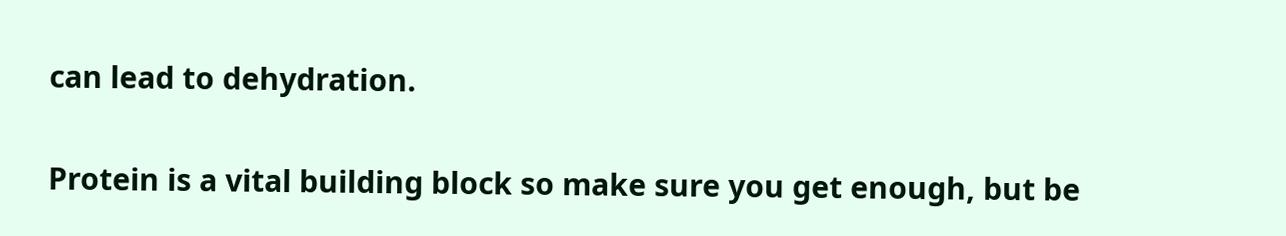can lead to dehydration.

Protein is a vital building block so make sure you get enough, but be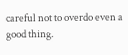careful not to overdo even a good thing.